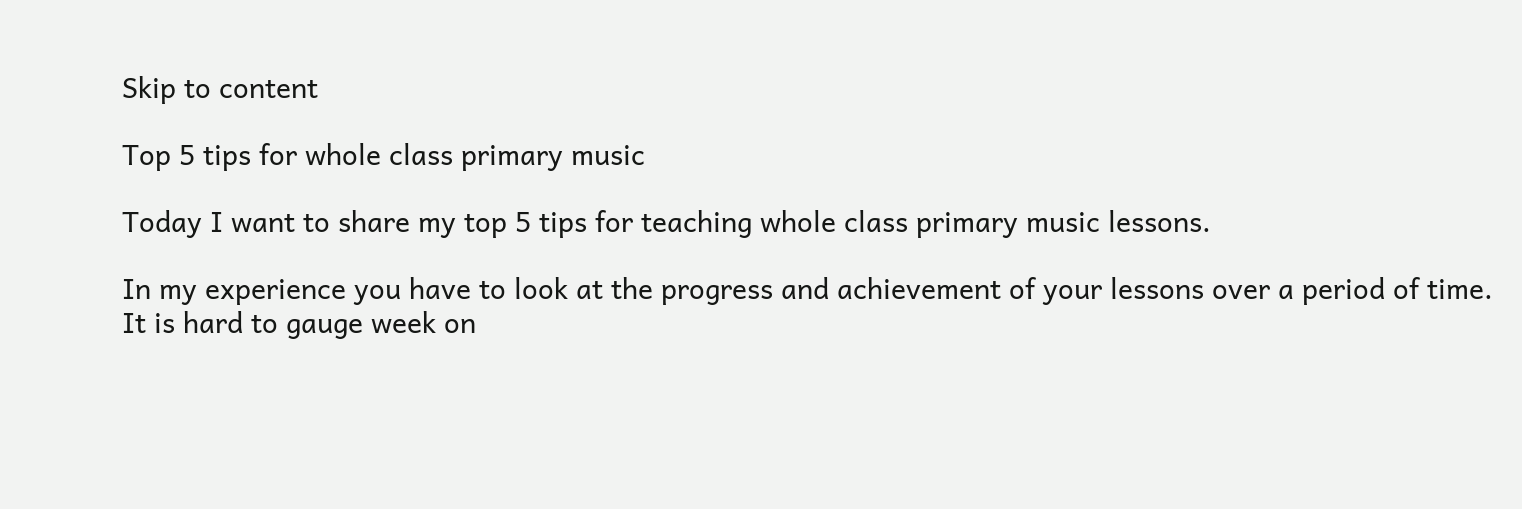Skip to content

Top 5 tips for whole class primary music

Today I want to share my top 5 tips for teaching whole class primary music lessons.

In my experience you have to look at the progress and achievement of your lessons over a period of time. It is hard to gauge week on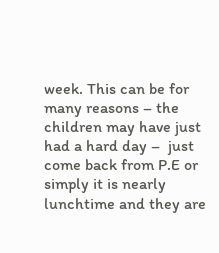week. This can be for many reasons – the children may have just had a hard day –  just come back from P.E or simply it is nearly lunchtime and they are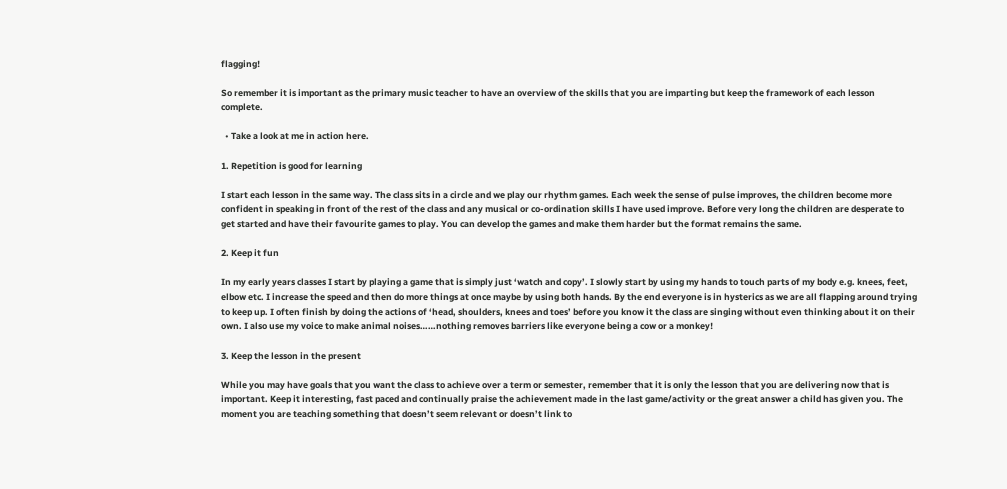flagging!

So remember it is important as the primary music teacher to have an overview of the skills that you are imparting but keep the framework of each lesson complete.

  • Take a look at me in action here.

1. Repetition is good for learning

I start each lesson in the same way. The class sits in a circle and we play our rhythm games. Each week the sense of pulse improves, the children become more confident in speaking in front of the rest of the class and any musical or co-ordination skills I have used improve. Before very long the children are desperate to get started and have their favourite games to play. You can develop the games and make them harder but the format remains the same.

2. Keep it fun

In my early years classes I start by playing a game that is simply just ‘watch and copy’. I slowly start by using my hands to touch parts of my body e.g. knees, feet, elbow etc. I increase the speed and then do more things at once maybe by using both hands. By the end everyone is in hysterics as we are all flapping around trying to keep up. I often finish by doing the actions of ‘head, shoulders, knees and toes’ before you know it the class are singing without even thinking about it on their own. I also use my voice to make animal noises……nothing removes barriers like everyone being a cow or a monkey!

3. Keep the lesson in the present

While you may have goals that you want the class to achieve over a term or semester, remember that it is only the lesson that you are delivering now that is important. Keep it interesting, fast paced and continually praise the achievement made in the last game/activity or the great answer a child has given you. The moment you are teaching something that doesn’t seem relevant or doesn’t link to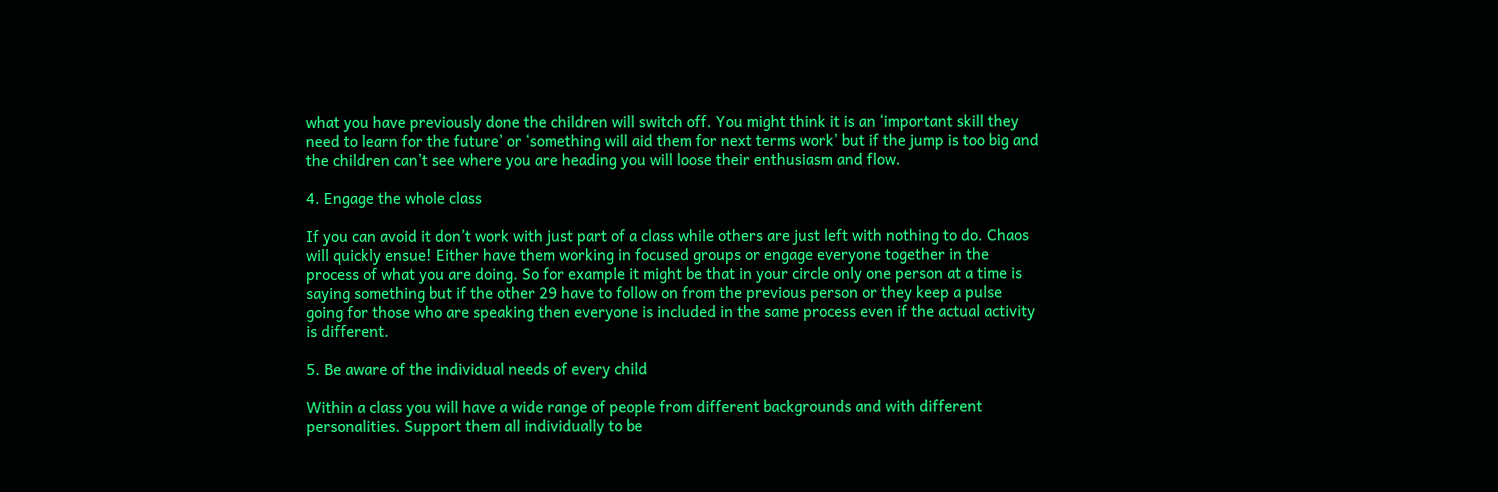what you have previously done the children will switch off. You might think it is an ‘important skill they need to learn for the future’ or ‘something will aid them for next terms work’ but if the jump is too big and the children can’t see where you are heading you will loose their enthusiasm and flow.

4. Engage the whole class

If you can avoid it don’t work with just part of a class while others are just left with nothing to do. Chaos will quickly ensue! Either have them working in focused groups or engage everyone together in the process of what you are doing. So for example it might be that in your circle only one person at a time is saying something but if the other 29 have to follow on from the previous person or they keep a pulse going for those who are speaking then everyone is included in the same process even if the actual activity is different.

5. Be aware of the individual needs of every child

Within a class you will have a wide range of people from different backgrounds and with different personalities. Support them all individually to be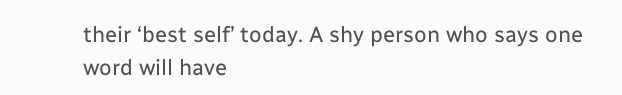their ‘best self’ today. A shy person who says one word will have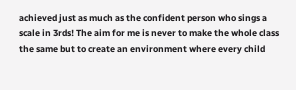achieved just as much as the confident person who sings a scale in 3rds! The aim for me is never to make the whole class the same but to create an environment where every child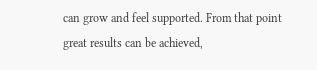can grow and feel supported. From that point great results can be achieved,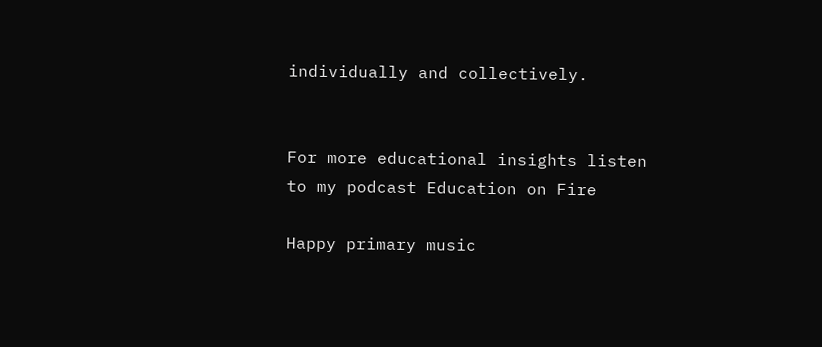individually and collectively.


For more educational insights listen to my podcast Education on Fire

Happy primary music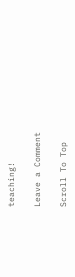teaching!

Leave a Comment

Scroll To Top